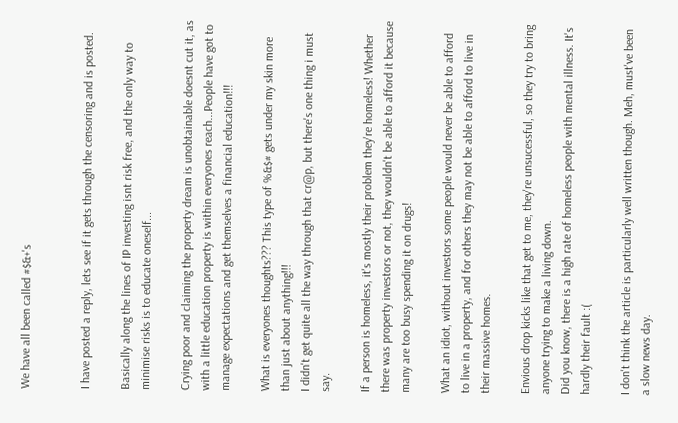We have all been called #$&+'s


I have posted a reply, lets see if it gets through the censoring and is posted.

Basically along the lines of IP investing isnt risk free, and the only way to minimise risks is to educate oneself...

Crying poor and claiming the property dream is unobtainable doesnt cut it, as with a little education property is within everyones reach...People have got to manage expectations and get themselves a financial education!!!

What is everyones thoughts??? This type of %&$# gets under my skin more than just about anything!!!
I didn't get quite all the way through that cr@p, but there's one thing i must say.

If a person is homeless, it's mostly their problem they're homeless! Whether there was property investors or not, they wouldn't be able to afford it because many are too busy spending it on drugs!

What an idiot, without investors some people would never be able to afford to live in a property, and for others they may not be able to afford to live in their massive homes.

Envious drop kicks like that get to me, they're unsucessful, so they try to bring anyone trying to make a living down.
Did you know, there is a high rate of homeless people with mental illness. It's hardly their fault :(

I don't think the article is particularly well written though. Meh, must've been a slow news day.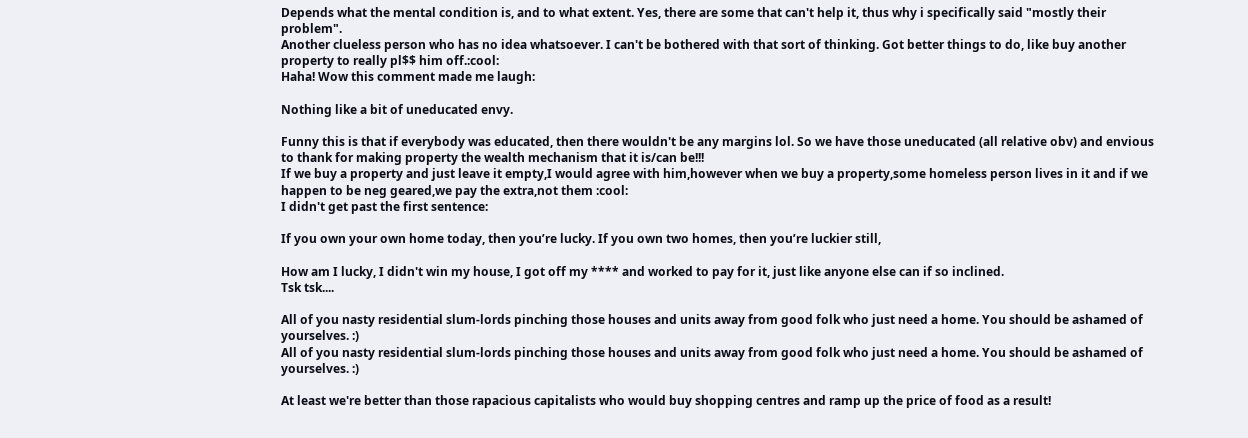Depends what the mental condition is, and to what extent. Yes, there are some that can't help it, thus why i specifically said "mostly their problem".
Another clueless person who has no idea whatsoever. I can't be bothered with that sort of thinking. Got better things to do, like buy another property to really pl$$ him off.:cool:
Haha! Wow this comment made me laugh:

Nothing like a bit of uneducated envy.

Funny this is that if everybody was educated, then there wouldn't be any margins lol. So we have those uneducated (all relative obv) and envious to thank for making property the wealth mechanism that it is/can be!!!
If we buy a property and just leave it empty,I would agree with him,however when we buy a property,some homeless person lives in it and if we happen to be neg geared,we pay the extra,not them :cool:
I didn't get past the first sentence:

If you own your own home today, then you’re lucky. If you own two homes, then you’re luckier still,

How am I lucky, I didn't win my house, I got off my **** and worked to pay for it, just like anyone else can if so inclined.
Tsk tsk....

All of you nasty residential slum-lords pinching those houses and units away from good folk who just need a home. You should be ashamed of yourselves. :)
All of you nasty residential slum-lords pinching those houses and units away from good folk who just need a home. You should be ashamed of yourselves. :)

At least we're better than those rapacious capitalists who would buy shopping centres and ramp up the price of food as a result!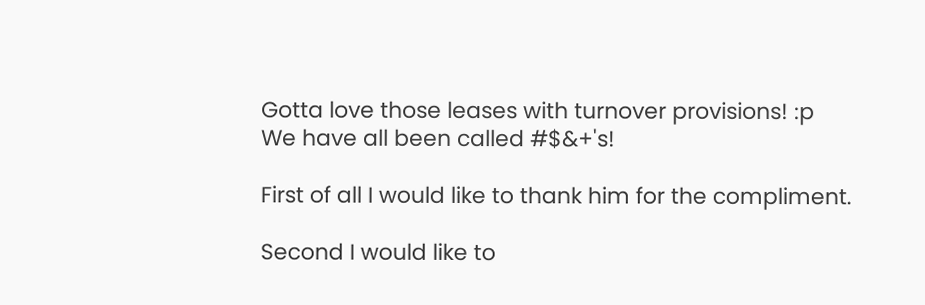Gotta love those leases with turnover provisions! :p
We have all been called #$&+'s!

First of all I would like to thank him for the compliment.

Second I would like to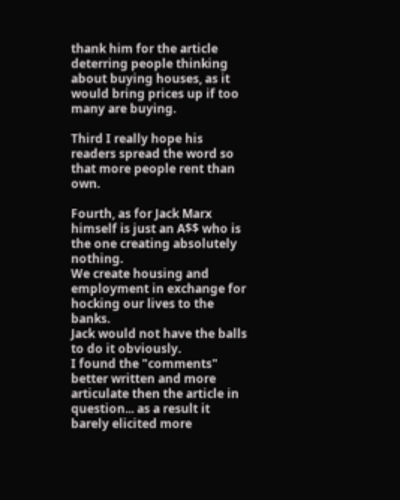thank him for the article deterring people thinking about buying houses, as it would bring prices up if too many are buying.

Third I really hope his readers spread the word so that more people rent than own.

Fourth, as for Jack Marx himself is just an A$$ who is the one creating absolutely nothing.
We create housing and employment in exchange for hocking our lives to the banks.
Jack would not have the balls to do it obviously.
I found the "comments" better written and more articulate then the article in question... as a result it barely elicited more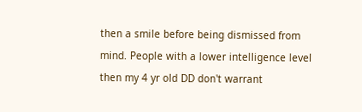then a smile before being dismissed from mind. People with a lower intelligence level then my 4 yr old DD don't warrant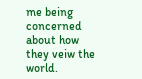me being concerned about how they veiw the world.